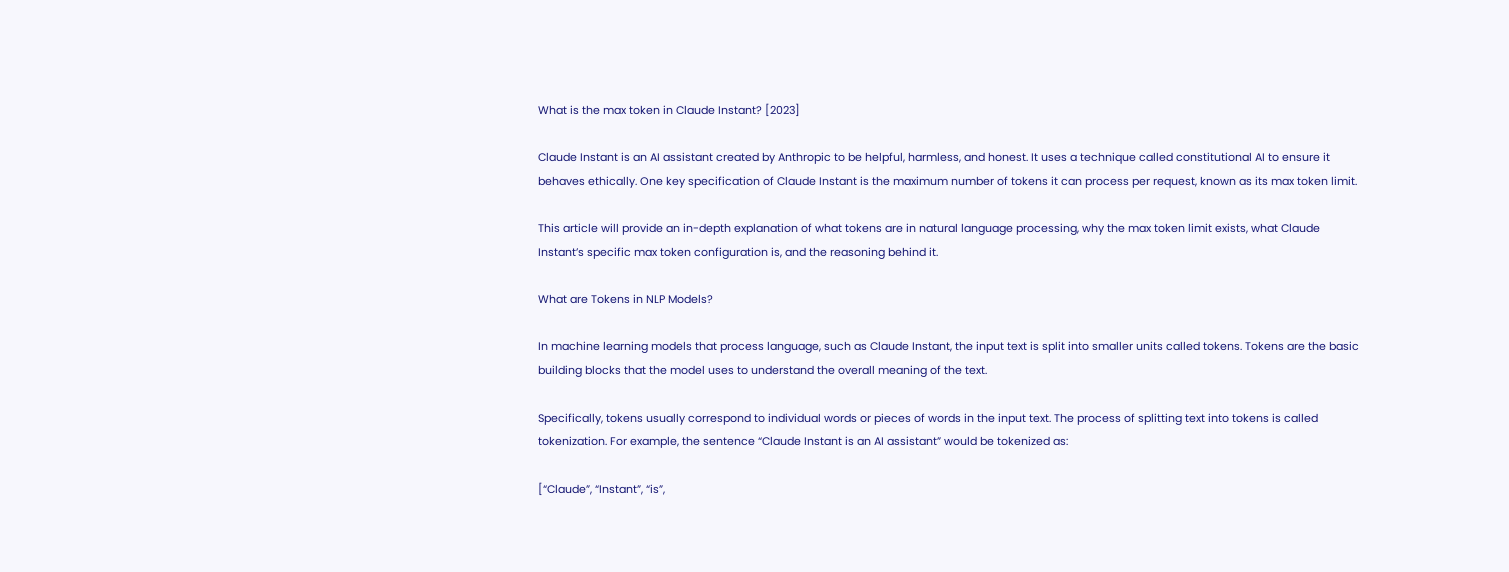What is the max token in Claude Instant? [2023]

Claude Instant is an AI assistant created by Anthropic to be helpful, harmless, and honest. It uses a technique called constitutional AI to ensure it behaves ethically. One key specification of Claude Instant is the maximum number of tokens it can process per request, known as its max token limit.

This article will provide an in-depth explanation of what tokens are in natural language processing, why the max token limit exists, what Claude Instant’s specific max token configuration is, and the reasoning behind it.

What are Tokens in NLP Models?

In machine learning models that process language, such as Claude Instant, the input text is split into smaller units called tokens. Tokens are the basic building blocks that the model uses to understand the overall meaning of the text.

Specifically, tokens usually correspond to individual words or pieces of words in the input text. The process of splitting text into tokens is called tokenization. For example, the sentence “Claude Instant is an AI assistant” would be tokenized as:

[“Claude”, “Instant”, “is”,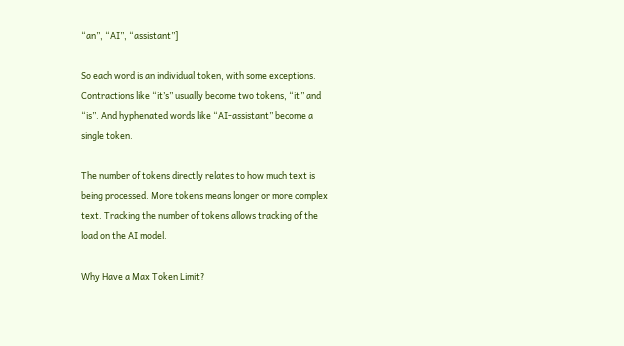“an”, “AI”, “assistant”]

So each word is an individual token, with some exceptions. Contractions like “it’s” usually become two tokens, “it” and “is”. And hyphenated words like “AI-assistant” become a single token.

The number of tokens directly relates to how much text is being processed. More tokens means longer or more complex text. Tracking the number of tokens allows tracking of the load on the AI model.

Why Have a Max Token Limit?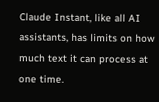Claude Instant, like all AI assistants, has limits on how much text it can process at one time.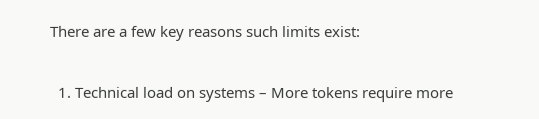There are a few key reasons such limits exist:

  1. Technical load on systems – More tokens require more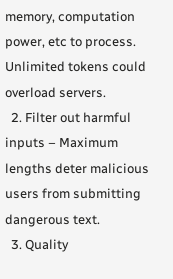memory, computation power, etc to process. Unlimited tokens could overload servers.
  2. Filter out harmful inputs – Maximum lengths deter malicious users from submitting dangerous text.
  3. Quality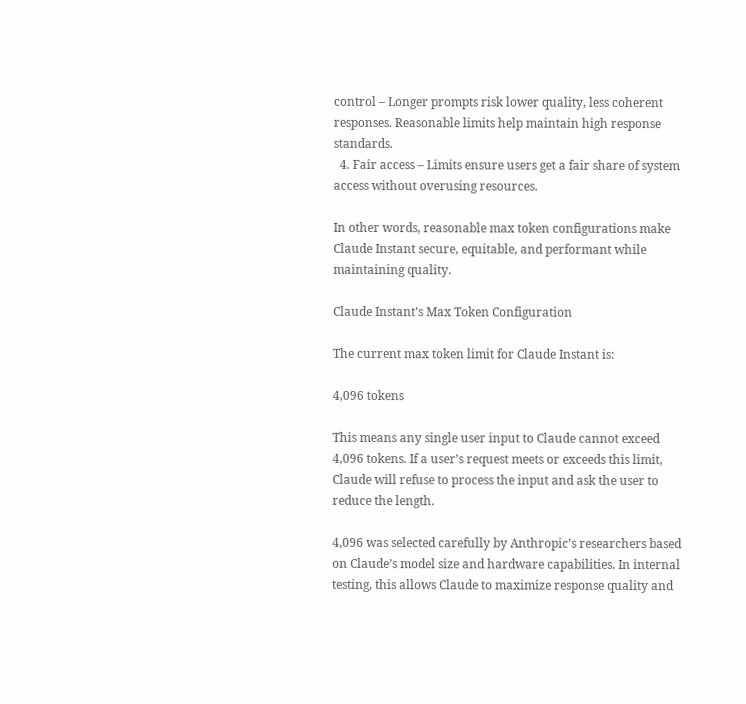control – Longer prompts risk lower quality, less coherent responses. Reasonable limits help maintain high response standards.
  4. Fair access – Limits ensure users get a fair share of system access without overusing resources.

In other words, reasonable max token configurations make Claude Instant secure, equitable, and performant while maintaining quality.

Claude Instant’s Max Token Configuration

The current max token limit for Claude Instant is:

4,096 tokens

This means any single user input to Claude cannot exceed 4,096 tokens. If a user’s request meets or exceeds this limit, Claude will refuse to process the input and ask the user to reduce the length.

4,096 was selected carefully by Anthropic’s researchers based on Claude’s model size and hardware capabilities. In internal testing, this allows Claude to maximize response quality and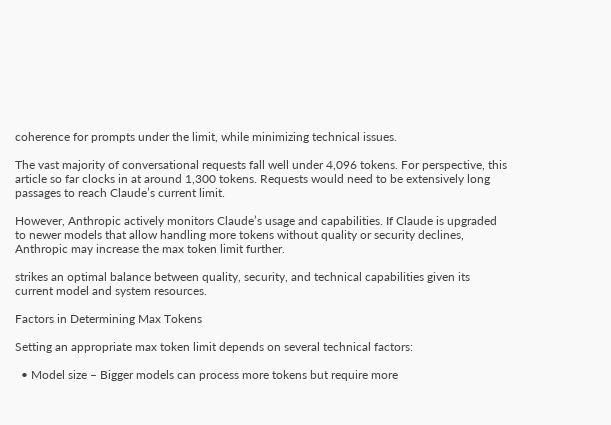coherence for prompts under the limit, while minimizing technical issues.

The vast majority of conversational requests fall well under 4,096 tokens. For perspective, this article so far clocks in at around 1,300 tokens. Requests would need to be extensively long passages to reach Claude’s current limit.

However, Anthropic actively monitors Claude’s usage and capabilities. If Claude is upgraded to newer models that allow handling more tokens without quality or security declines, Anthropic may increase the max token limit further.

strikes an optimal balance between quality, security, and technical capabilities given its current model and system resources.

Factors in Determining Max Tokens

Setting an appropriate max token limit depends on several technical factors:

  • Model size – Bigger models can process more tokens but require more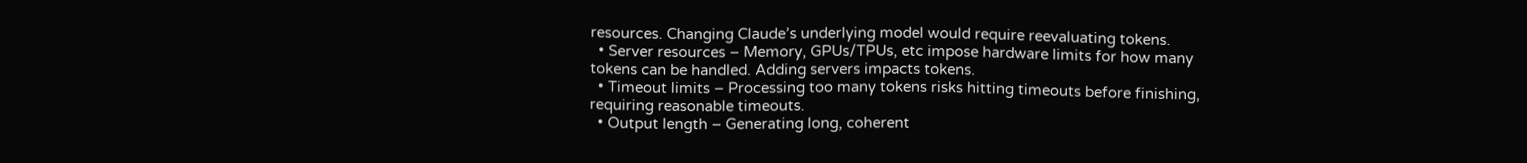resources. Changing Claude’s underlying model would require reevaluating tokens.
  • Server resources – Memory, GPUs/TPUs, etc impose hardware limits for how many tokens can be handled. Adding servers impacts tokens.
  • Timeout limits – Processing too many tokens risks hitting timeouts before finishing, requiring reasonable timeouts.
  • Output length – Generating long, coherent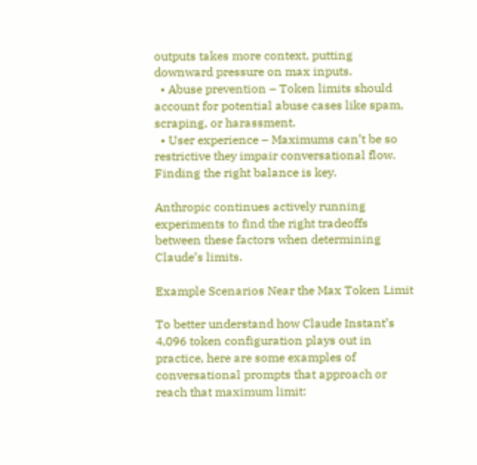outputs takes more context, putting downward pressure on max inputs.
  • Abuse prevention – Token limits should account for potential abuse cases like spam, scraping, or harassment.
  • User experience – Maximums can’t be so restrictive they impair conversational flow. Finding the right balance is key.

Anthropic continues actively running experiments to find the right tradeoffs between these factors when determining Claude’s limits.

Example Scenarios Near the Max Token Limit

To better understand how Claude Instant’s 4,096 token configuration plays out in practice, here are some examples of conversational prompts that approach or reach that maximum limit: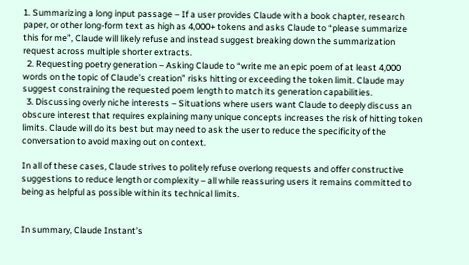1. Summarizing a long input passage – If a user provides Claude with a book chapter, research paper, or other long-form text as high as 4,000+ tokens and asks Claude to “please summarize this for me”, Claude will likely refuse and instead suggest breaking down the summarization request across multiple shorter extracts.
  2. Requesting poetry generation – Asking Claude to “write me an epic poem of at least 4,000 words on the topic of Claude’s creation” risks hitting or exceeding the token limit. Claude may suggest constraining the requested poem length to match its generation capabilities.
  3. Discussing overly niche interests – Situations where users want Claude to deeply discuss an obscure interest that requires explaining many unique concepts increases the risk of hitting token limits. Claude will do its best but may need to ask the user to reduce the specificity of the conversation to avoid maxing out on context.

In all of these cases, Claude strives to politely refuse overlong requests and offer constructive suggestions to reduce length or complexity – all while reassuring users it remains committed to being as helpful as possible within its technical limits.


In summary, Claude Instant’s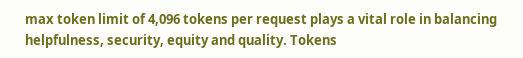max token limit of 4,096 tokens per request plays a vital role in balancing helpfulness, security, equity and quality. Tokens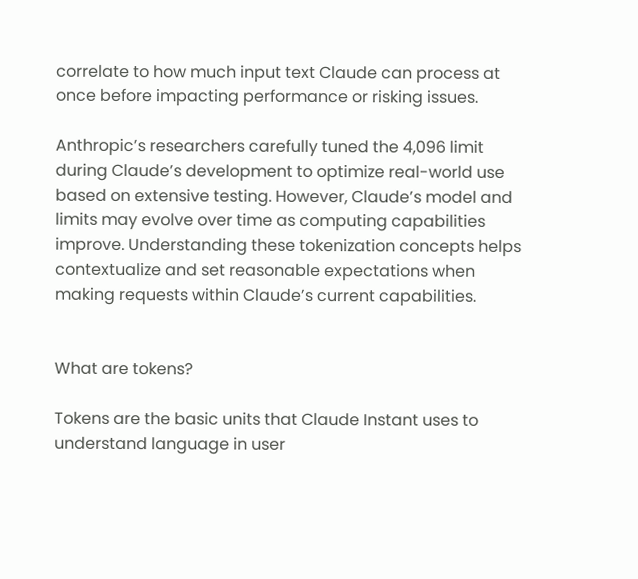correlate to how much input text Claude can process at once before impacting performance or risking issues.

Anthropic’s researchers carefully tuned the 4,096 limit during Claude’s development to optimize real-world use based on extensive testing. However, Claude’s model and limits may evolve over time as computing capabilities improve. Understanding these tokenization concepts helps contextualize and set reasonable expectations when making requests within Claude’s current capabilities.


What are tokens?

Tokens are the basic units that Claude Instant uses to understand language in user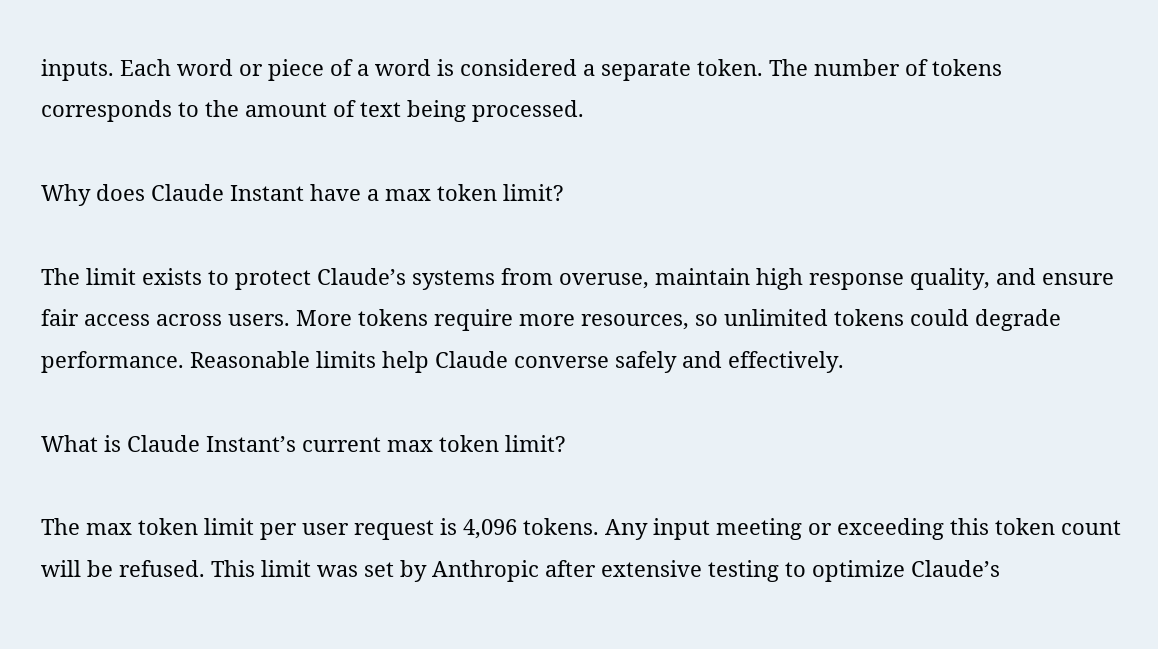inputs. Each word or piece of a word is considered a separate token. The number of tokens corresponds to the amount of text being processed.

Why does Claude Instant have a max token limit?

The limit exists to protect Claude’s systems from overuse, maintain high response quality, and ensure fair access across users. More tokens require more resources, so unlimited tokens could degrade performance. Reasonable limits help Claude converse safely and effectively.

What is Claude Instant’s current max token limit?

The max token limit per user request is 4,096 tokens. Any input meeting or exceeding this token count will be refused. This limit was set by Anthropic after extensive testing to optimize Claude’s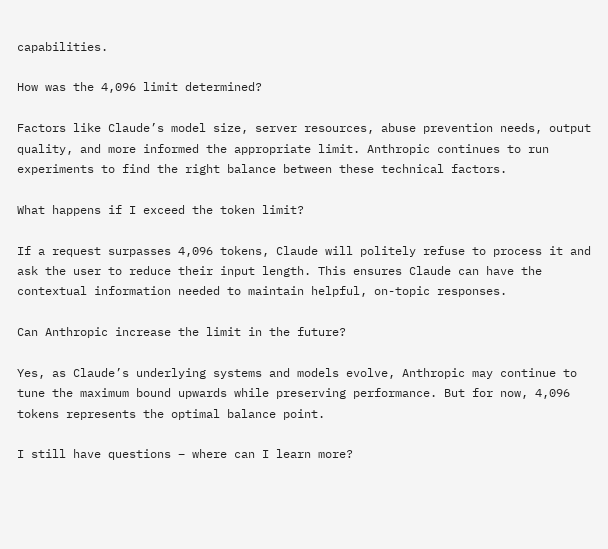capabilities.

How was the 4,096 limit determined?

Factors like Claude’s model size, server resources, abuse prevention needs, output quality, and more informed the appropriate limit. Anthropic continues to run experiments to find the right balance between these technical factors.

What happens if I exceed the token limit?

If a request surpasses 4,096 tokens, Claude will politely refuse to process it and ask the user to reduce their input length. This ensures Claude can have the contextual information needed to maintain helpful, on-topic responses.

Can Anthropic increase the limit in the future?

Yes, as Claude’s underlying systems and models evolve, Anthropic may continue to tune the maximum bound upwards while preserving performance. But for now, 4,096 tokens represents the optimal balance point.

I still have questions – where can I learn more?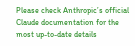Please check Anthropic’s official Claude documentation for the most up-to-date details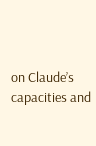on Claude’s capacities and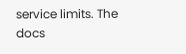service limits. The docs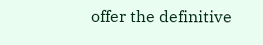offer the definitive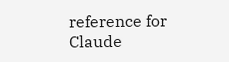reference for Claude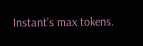Instant’s max tokens.